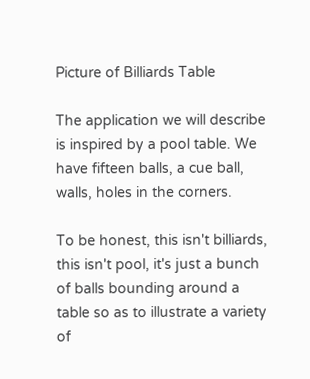Picture of Billiards Table

The application we will describe is inspired by a pool table. We have fifteen balls, a cue ball, walls, holes in the corners.

To be honest, this isn't billiards, this isn't pool, it's just a bunch of balls bounding around a table so as to illustrate a variety of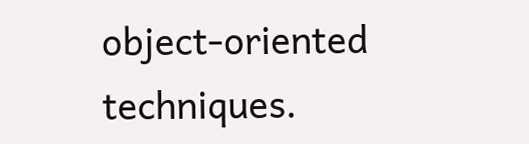object-oriented techniques.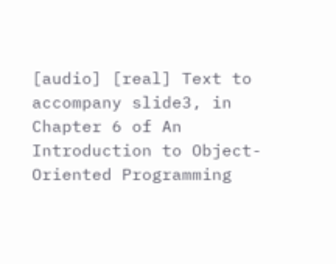[audio] [real] Text to accompany slide3, in Chapter 6 of An Introduction to Object-Oriented Programming